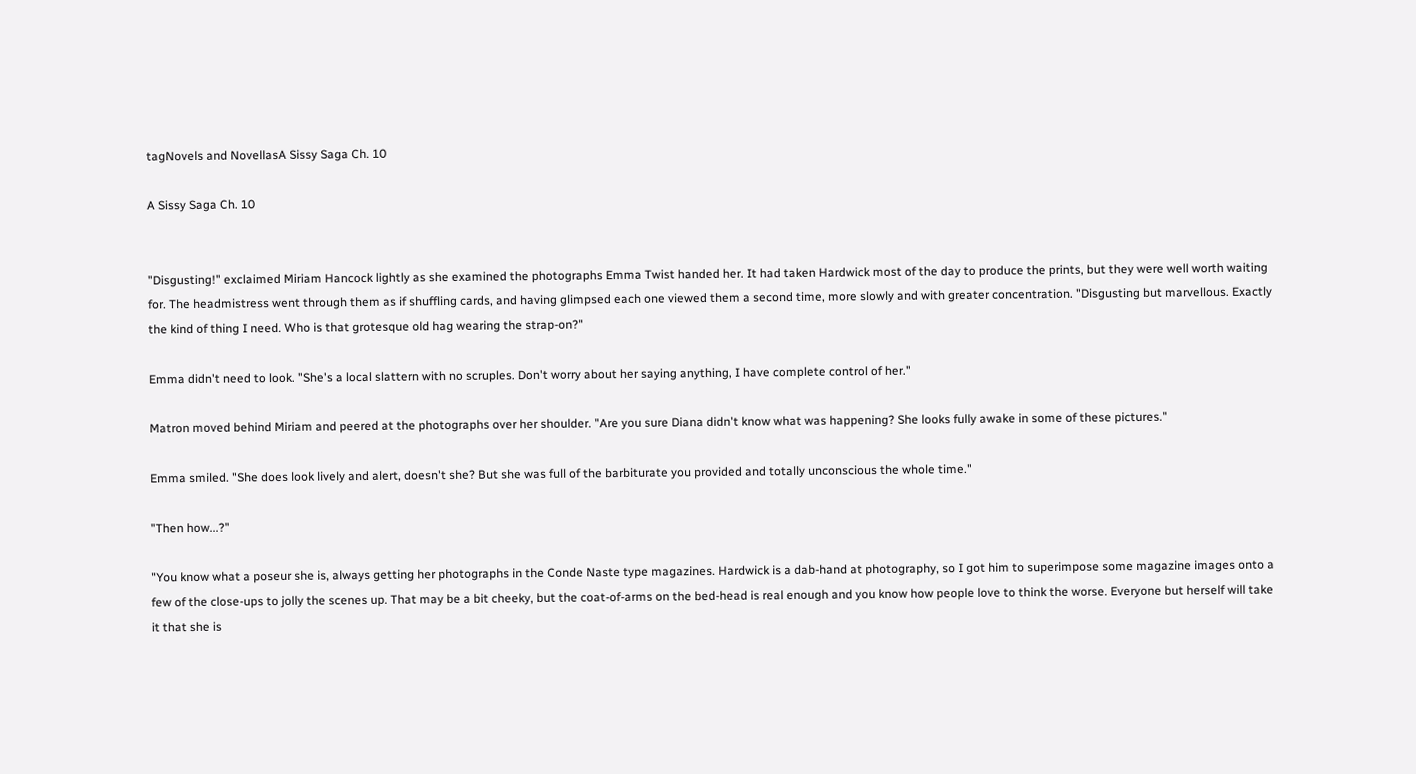tagNovels and NovellasA Sissy Saga Ch. 10

A Sissy Saga Ch. 10


"Disgusting!" exclaimed Miriam Hancock lightly as she examined the photographs Emma Twist handed her. It had taken Hardwick most of the day to produce the prints, but they were well worth waiting for. The headmistress went through them as if shuffling cards, and having glimpsed each one viewed them a second time, more slowly and with greater concentration. "Disgusting but marvellous. Exactly the kind of thing I need. Who is that grotesque old hag wearing the strap-on?"

Emma didn't need to look. "She's a local slattern with no scruples. Don't worry about her saying anything, I have complete control of her."

Matron moved behind Miriam and peered at the photographs over her shoulder. "Are you sure Diana didn't know what was happening? She looks fully awake in some of these pictures."

Emma smiled. "She does look lively and alert, doesn't she? But she was full of the barbiturate you provided and totally unconscious the whole time."

"Then how...?"

"You know what a poseur she is, always getting her photographs in the Conde Naste type magazines. Hardwick is a dab-hand at photography, so I got him to superimpose some magazine images onto a few of the close-ups to jolly the scenes up. That may be a bit cheeky, but the coat-of-arms on the bed-head is real enough and you know how people love to think the worse. Everyone but herself will take it that she is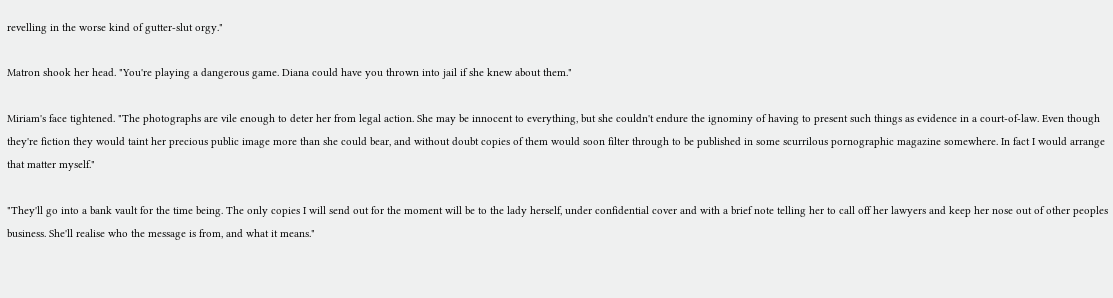revelling in the worse kind of gutter-slut orgy."

Matron shook her head. "You're playing a dangerous game. Diana could have you thrown into jail if she knew about them."

Miriam's face tightened. "The photographs are vile enough to deter her from legal action. She may be innocent to everything, but she couldn't endure the ignominy of having to present such things as evidence in a court-of-law. Even though they're fiction they would taint her precious public image more than she could bear, and without doubt copies of them would soon filter through to be published in some scurrilous pornographic magazine somewhere. In fact I would arrange that matter myself."

"They'll go into a bank vault for the time being. The only copies I will send out for the moment will be to the lady herself, under confidential cover and with a brief note telling her to call off her lawyers and keep her nose out of other peoples business. She'll realise who the message is from, and what it means."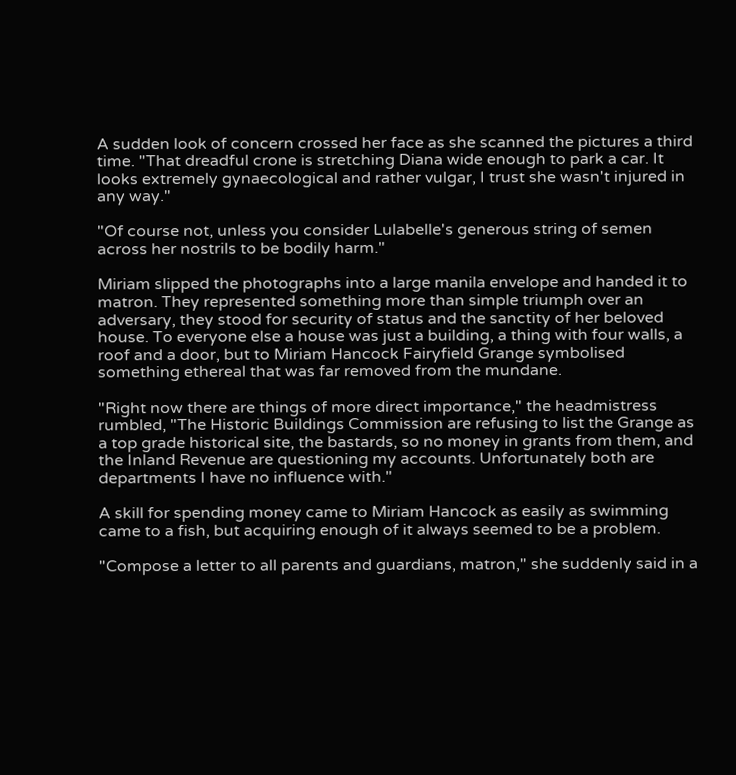A sudden look of concern crossed her face as she scanned the pictures a third time. "That dreadful crone is stretching Diana wide enough to park a car. It looks extremely gynaecological and rather vulgar, I trust she wasn't injured in any way."

"Of course not, unless you consider Lulabelle's generous string of semen across her nostrils to be bodily harm."

Miriam slipped the photographs into a large manila envelope and handed it to matron. They represented something more than simple triumph over an adversary, they stood for security of status and the sanctity of her beloved house. To everyone else a house was just a building, a thing with four walls, a roof and a door, but to Miriam Hancock Fairyfield Grange symbolised something ethereal that was far removed from the mundane.

"Right now there are things of more direct importance," the headmistress rumbled, "The Historic Buildings Commission are refusing to list the Grange as a top grade historical site, the bastards, so no money in grants from them, and the Inland Revenue are questioning my accounts. Unfortunately both are departments I have no influence with."

A skill for spending money came to Miriam Hancock as easily as swimming came to a fish, but acquiring enough of it always seemed to be a problem.

"Compose a letter to all parents and guardians, matron," she suddenly said in a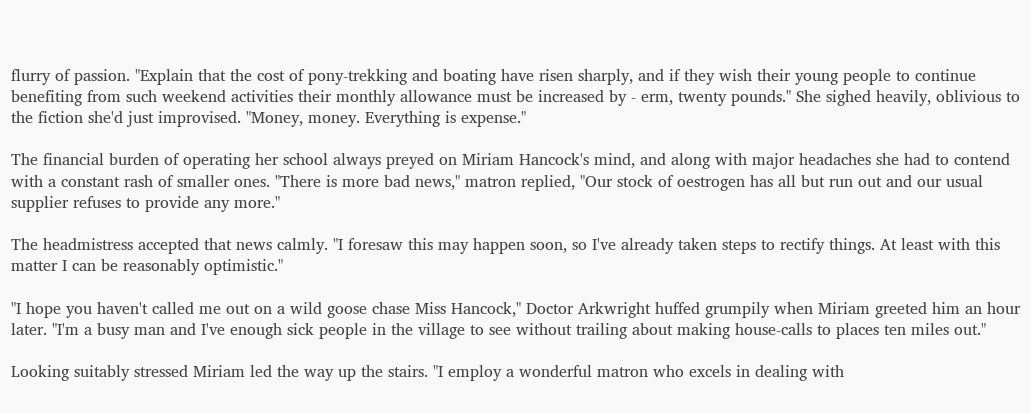flurry of passion. "Explain that the cost of pony-trekking and boating have risen sharply, and if they wish their young people to continue benefiting from such weekend activities their monthly allowance must be increased by - erm, twenty pounds." She sighed heavily, oblivious to the fiction she'd just improvised. "Money, money. Everything is expense."

The financial burden of operating her school always preyed on Miriam Hancock's mind, and along with major headaches she had to contend with a constant rash of smaller ones. "There is more bad news," matron replied, "Our stock of oestrogen has all but run out and our usual supplier refuses to provide any more."

The headmistress accepted that news calmly. "I foresaw this may happen soon, so I've already taken steps to rectify things. At least with this matter I can be reasonably optimistic."

"I hope you haven't called me out on a wild goose chase Miss Hancock," Doctor Arkwright huffed grumpily when Miriam greeted him an hour later. "I'm a busy man and I've enough sick people in the village to see without trailing about making house-calls to places ten miles out."

Looking suitably stressed Miriam led the way up the stairs. "I employ a wonderful matron who excels in dealing with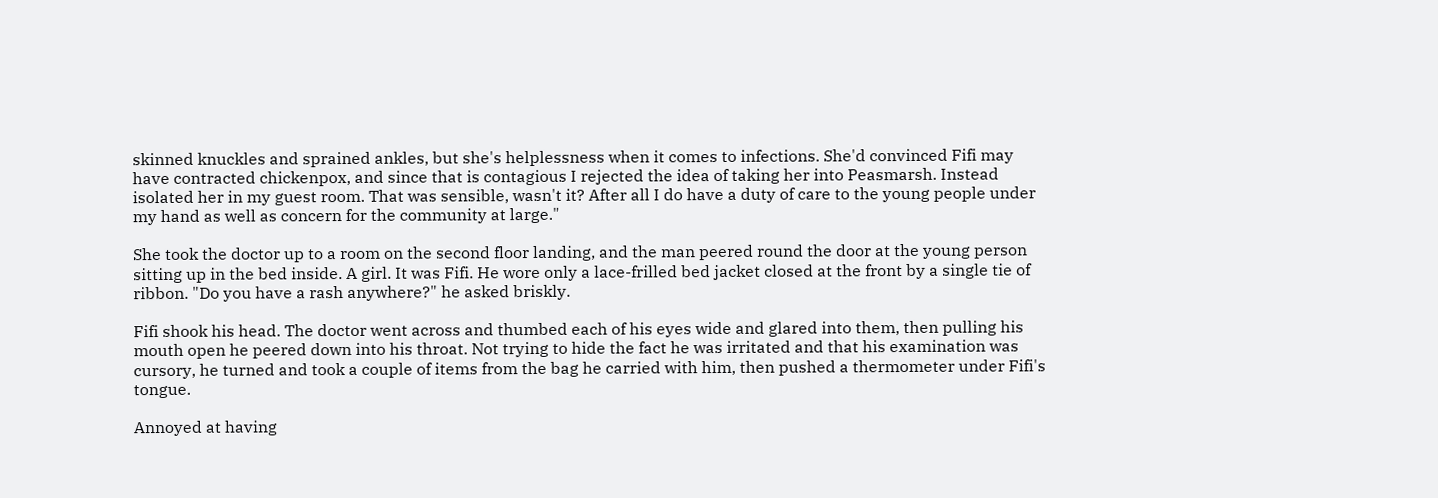skinned knuckles and sprained ankles, but she's helplessness when it comes to infections. She'd convinced Fifi may have contracted chickenpox, and since that is contagious I rejected the idea of taking her into Peasmarsh. Instead isolated her in my guest room. That was sensible, wasn't it? After all I do have a duty of care to the young people under my hand as well as concern for the community at large."

She took the doctor up to a room on the second floor landing, and the man peered round the door at the young person sitting up in the bed inside. A girl. It was Fifi. He wore only a lace-frilled bed jacket closed at the front by a single tie of ribbon. "Do you have a rash anywhere?" he asked briskly.

Fifi shook his head. The doctor went across and thumbed each of his eyes wide and glared into them, then pulling his mouth open he peered down into his throat. Not trying to hide the fact he was irritated and that his examination was cursory, he turned and took a couple of items from the bag he carried with him, then pushed a thermometer under Fifi's tongue.

Annoyed at having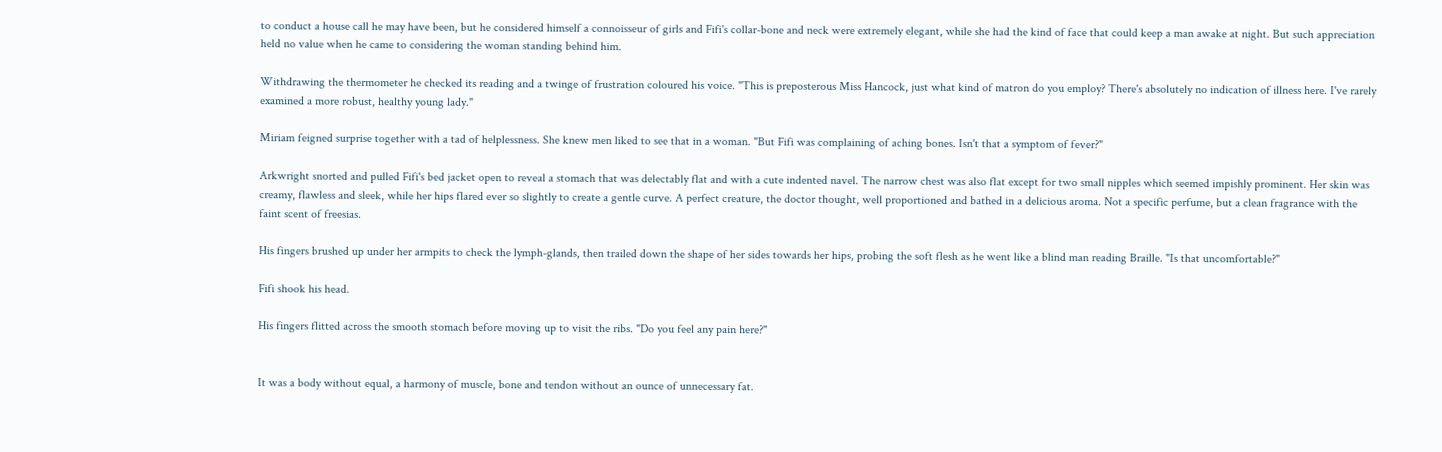to conduct a house call he may have been, but he considered himself a connoisseur of girls and Fifi's collar-bone and neck were extremely elegant, while she had the kind of face that could keep a man awake at night. But such appreciation held no value when he came to considering the woman standing behind him.

Withdrawing the thermometer he checked its reading and a twinge of frustration coloured his voice. "This is preposterous Miss Hancock, just what kind of matron do you employ? There's absolutely no indication of illness here. I've rarely examined a more robust, healthy young lady."

Miriam feigned surprise together with a tad of helplessness. She knew men liked to see that in a woman. "But Fifi was complaining of aching bones. Isn't that a symptom of fever?"

Arkwright snorted and pulled Fifi's bed jacket open to reveal a stomach that was delectably flat and with a cute indented navel. The narrow chest was also flat except for two small nipples which seemed impishly prominent. Her skin was creamy, flawless and sleek, while her hips flared ever so slightly to create a gentle curve. A perfect creature, the doctor thought, well proportioned and bathed in a delicious aroma. Not a specific perfume, but a clean fragrance with the faint scent of freesias.

His fingers brushed up under her armpits to check the lymph-glands, then trailed down the shape of her sides towards her hips, probing the soft flesh as he went like a blind man reading Braille. "Is that uncomfortable?"

Fifi shook his head.

His fingers flitted across the smooth stomach before moving up to visit the ribs. "Do you feel any pain here?"


It was a body without equal, a harmony of muscle, bone and tendon without an ounce of unnecessary fat.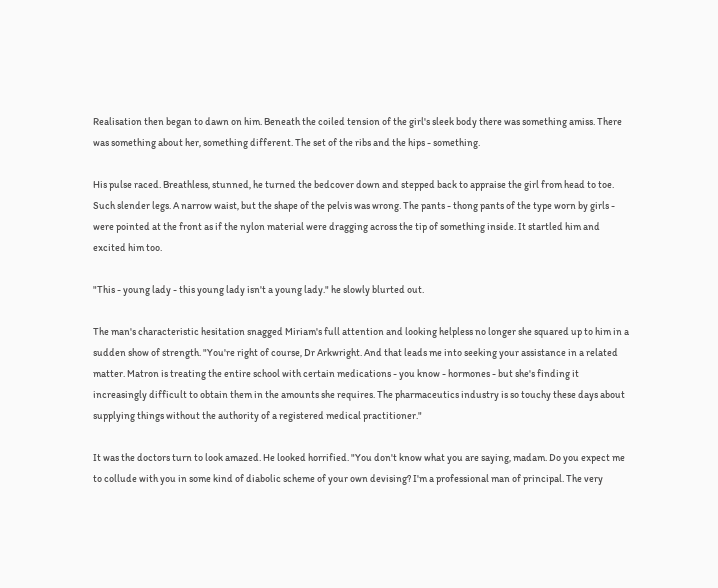Realisation then began to dawn on him. Beneath the coiled tension of the girl's sleek body there was something amiss. There was something about her, something different. The set of the ribs and the hips - something.

His pulse raced. Breathless, stunned, he turned the bedcover down and stepped back to appraise the girl from head to toe. Such slender legs. A narrow waist, but the shape of the pelvis was wrong. The pants - thong pants of the type worn by girls - were pointed at the front as if the nylon material were dragging across the tip of something inside. It startled him and excited him too.

"This - young lady - this young lady isn't a young lady." he slowly blurted out.

The man's characteristic hesitation snagged Miriam's full attention and looking helpless no longer she squared up to him in a sudden show of strength. "You're right of course, Dr Arkwright. And that leads me into seeking your assistance in a related matter. Matron is treating the entire school with certain medications - you know - hormones - but she's finding it increasingly difficult to obtain them in the amounts she requires. The pharmaceutics industry is so touchy these days about supplying things without the authority of a registered medical practitioner."

It was the doctors turn to look amazed. He looked horrified. "You don't know what you are saying, madam. Do you expect me to collude with you in some kind of diabolic scheme of your own devising? I'm a professional man of principal. The very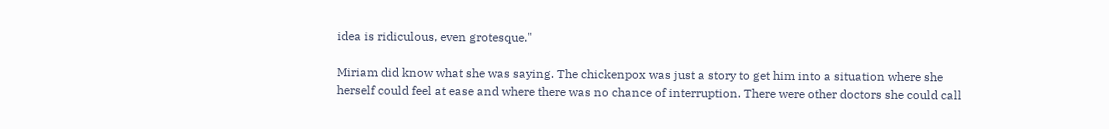idea is ridiculous, even grotesque."

Miriam did know what she was saying. The chickenpox was just a story to get him into a situation where she herself could feel at ease and where there was no chance of interruption. There were other doctors she could call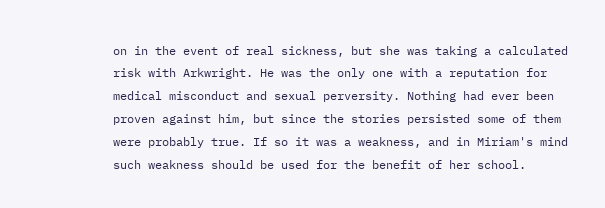on in the event of real sickness, but she was taking a calculated risk with Arkwright. He was the only one with a reputation for medical misconduct and sexual perversity. Nothing had ever been proven against him, but since the stories persisted some of them were probably true. If so it was a weakness, and in Miriam's mind such weakness should be used for the benefit of her school.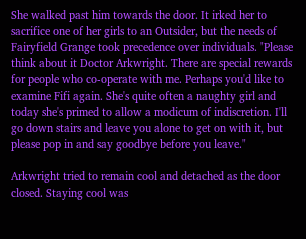She walked past him towards the door. It irked her to sacrifice one of her girls to an Outsider, but the needs of Fairyfield Grange took precedence over individuals. "Please think about it Doctor Arkwright. There are special rewards for people who co-operate with me. Perhaps you'd like to examine Fifi again. She's quite often a naughty girl and today she's primed to allow a modicum of indiscretion. I'll go down stairs and leave you alone to get on with it, but please pop in and say goodbye before you leave."

Arkwright tried to remain cool and detached as the door closed. Staying cool was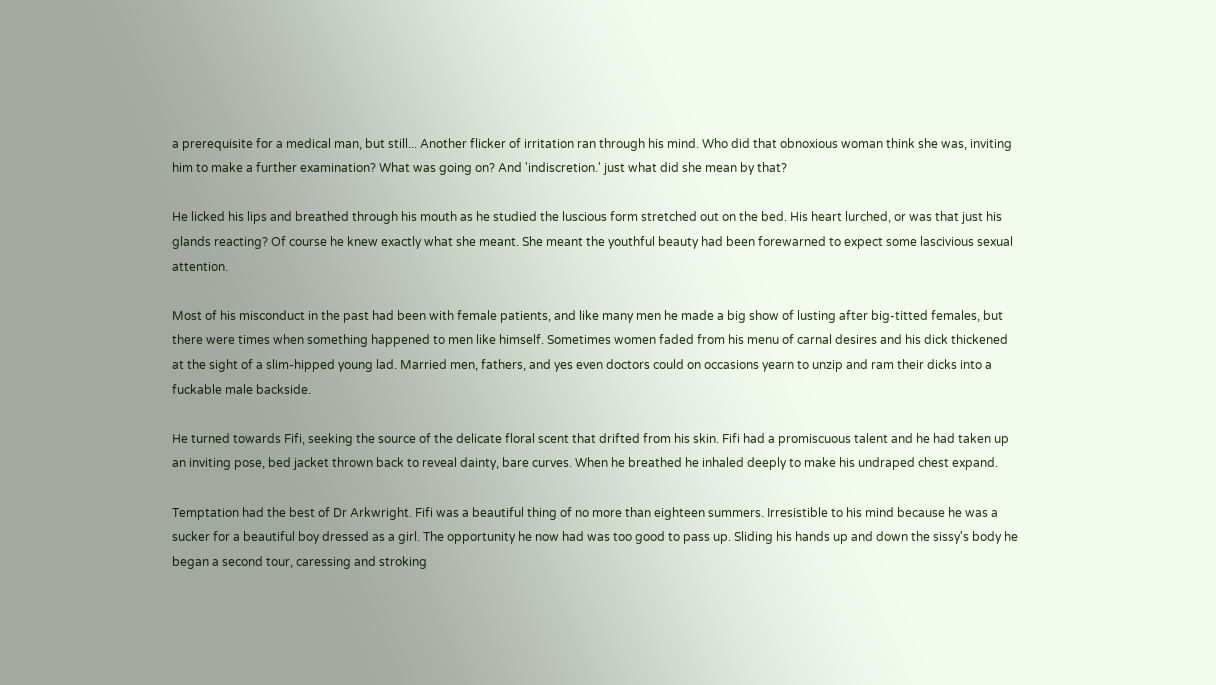a prerequisite for a medical man, but still... Another flicker of irritation ran through his mind. Who did that obnoxious woman think she was, inviting him to make a further examination? What was going on? And 'indiscretion.' just what did she mean by that?

He licked his lips and breathed through his mouth as he studied the luscious form stretched out on the bed. His heart lurched, or was that just his glands reacting? Of course he knew exactly what she meant. She meant the youthful beauty had been forewarned to expect some lascivious sexual attention.

Most of his misconduct in the past had been with female patients, and like many men he made a big show of lusting after big-titted females, but there were times when something happened to men like himself. Sometimes women faded from his menu of carnal desires and his dick thickened at the sight of a slim-hipped young lad. Married men, fathers, and yes even doctors could on occasions yearn to unzip and ram their dicks into a fuckable male backside.

He turned towards Fifi, seeking the source of the delicate floral scent that drifted from his skin. Fifi had a promiscuous talent and he had taken up an inviting pose, bed jacket thrown back to reveal dainty, bare curves. When he breathed he inhaled deeply to make his undraped chest expand.

Temptation had the best of Dr Arkwright. Fifi was a beautiful thing of no more than eighteen summers. Irresistible to his mind because he was a sucker for a beautiful boy dressed as a girl. The opportunity he now had was too good to pass up. Sliding his hands up and down the sissy's body he began a second tour, caressing and stroking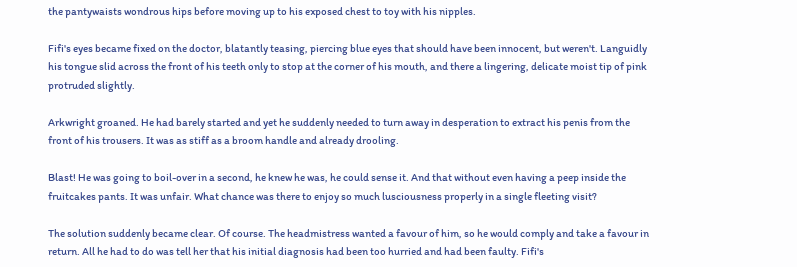the pantywaists wondrous hips before moving up to his exposed chest to toy with his nipples.

Fifi's eyes became fixed on the doctor, blatantly teasing, piercing blue eyes that should have been innocent, but weren't. Languidly his tongue slid across the front of his teeth only to stop at the corner of his mouth, and there a lingering, delicate moist tip of pink protruded slightly.

Arkwright groaned. He had barely started and yet he suddenly needed to turn away in desperation to extract his penis from the front of his trousers. It was as stiff as a broom handle and already drooling.

Blast! He was going to boil-over in a second, he knew he was, he could sense it. And that without even having a peep inside the fruitcakes pants. It was unfair. What chance was there to enjoy so much lusciousness properly in a single fleeting visit?

The solution suddenly became clear. Of course. The headmistress wanted a favour of him, so he would comply and take a favour in return. All he had to do was tell her that his initial diagnosis had been too hurried and had been faulty. Fifi's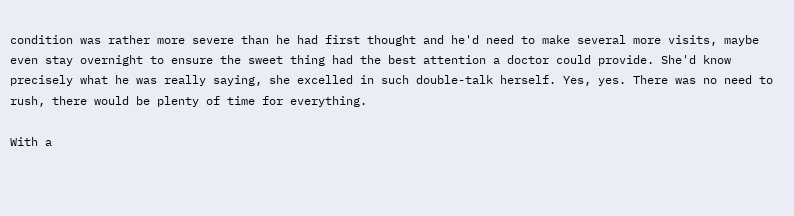condition was rather more severe than he had first thought and he'd need to make several more visits, maybe even stay overnight to ensure the sweet thing had the best attention a doctor could provide. She'd know precisely what he was really saying, she excelled in such double-talk herself. Yes, yes. There was no need to rush, there would be plenty of time for everything.

With a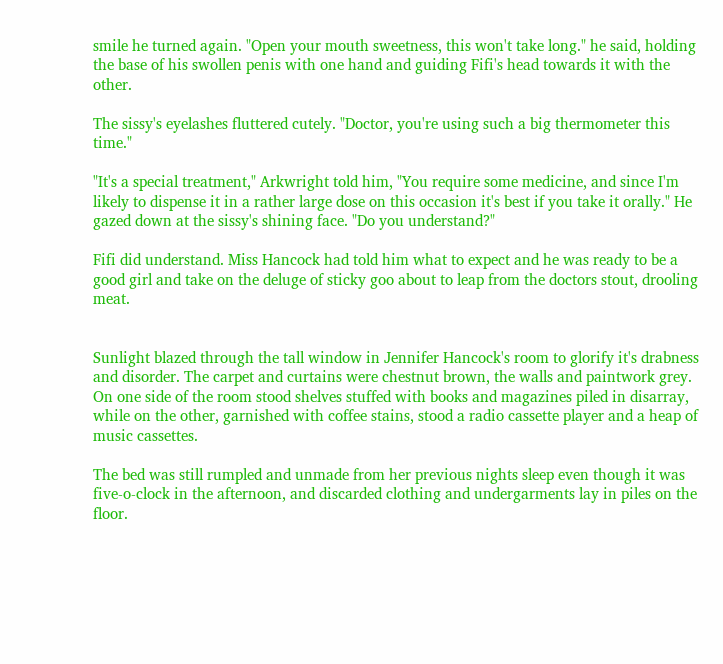smile he turned again. "Open your mouth sweetness, this won't take long." he said, holding the base of his swollen penis with one hand and guiding Fifi's head towards it with the other.

The sissy's eyelashes fluttered cutely. "Doctor, you're using such a big thermometer this time."

"It's a special treatment," Arkwright told him, "You require some medicine, and since I'm likely to dispense it in a rather large dose on this occasion it's best if you take it orally." He gazed down at the sissy's shining face. "Do you understand?"

Fifi did understand. Miss Hancock had told him what to expect and he was ready to be a good girl and take on the deluge of sticky goo about to leap from the doctors stout, drooling meat.


Sunlight blazed through the tall window in Jennifer Hancock's room to glorify it's drabness and disorder. The carpet and curtains were chestnut brown, the walls and paintwork grey. On one side of the room stood shelves stuffed with books and magazines piled in disarray, while on the other, garnished with coffee stains, stood a radio cassette player and a heap of music cassettes.

The bed was still rumpled and unmade from her previous nights sleep even though it was five-o-clock in the afternoon, and discarded clothing and undergarments lay in piles on the floor.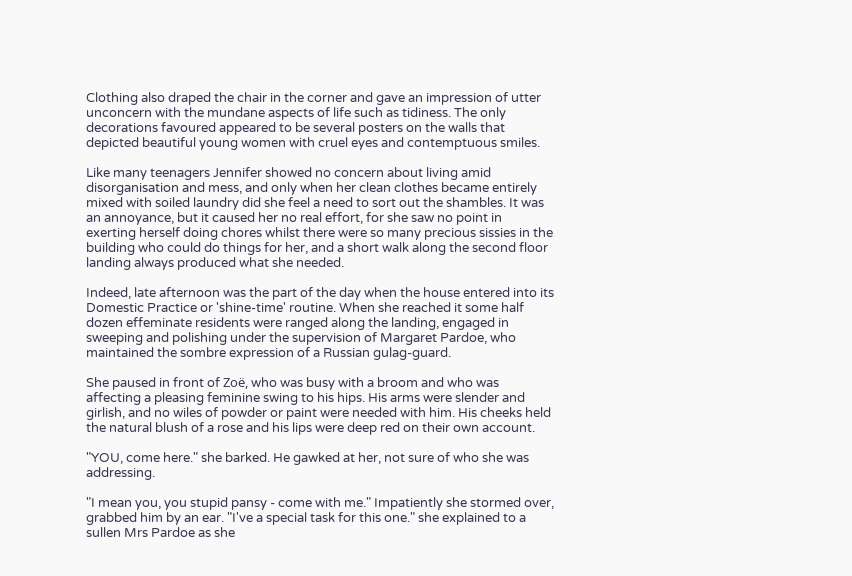Clothing also draped the chair in the corner and gave an impression of utter unconcern with the mundane aspects of life such as tidiness. The only decorations favoured appeared to be several posters on the walls that depicted beautiful young women with cruel eyes and contemptuous smiles.

Like many teenagers Jennifer showed no concern about living amid disorganisation and mess, and only when her clean clothes became entirely mixed with soiled laundry did she feel a need to sort out the shambles. It was an annoyance, but it caused her no real effort, for she saw no point in exerting herself doing chores whilst there were so many precious sissies in the building who could do things for her, and a short walk along the second floor landing always produced what she needed.

Indeed, late afternoon was the part of the day when the house entered into its Domestic Practice or 'shine-time' routine. When she reached it some half dozen effeminate residents were ranged along the landing, engaged in sweeping and polishing under the supervision of Margaret Pardoe, who maintained the sombre expression of a Russian gulag-guard.

She paused in front of Zoë, who was busy with a broom and who was affecting a pleasing feminine swing to his hips. His arms were slender and girlish, and no wiles of powder or paint were needed with him. His cheeks held the natural blush of a rose and his lips were deep red on their own account.

"YOU, come here." she barked. He gawked at her, not sure of who she was addressing.

"I mean you, you stupid pansy - come with me." Impatiently she stormed over, grabbed him by an ear. "I've a special task for this one." she explained to a sullen Mrs Pardoe as she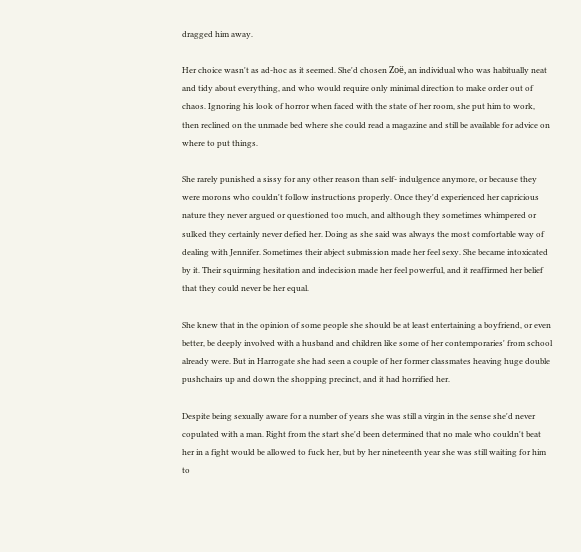dragged him away.

Her choice wasn't as ad-hoc as it seemed. She'd chosen Zoë, an individual who was habitually neat and tidy about everything, and who would require only minimal direction to make order out of chaos. Ignoring his look of horror when faced with the state of her room, she put him to work, then reclined on the unmade bed where she could read a magazine and still be available for advice on where to put things.

She rarely punished a sissy for any other reason than self- indulgence anymore, or because they were morons who couldn't follow instructions properly. Once they'd experienced her capricious nature they never argued or questioned too much, and although they sometimes whimpered or sulked they certainly never defied her. Doing as she said was always the most comfortable way of dealing with Jennifer. Sometimes their abject submission made her feel sexy. She became intoxicated by it. Their squirming hesitation and indecision made her feel powerful, and it reaffirmed her belief that they could never be her equal.

She knew that in the opinion of some people she should be at least entertaining a boyfriend, or even better, be deeply involved with a husband and children like some of her contemporaries' from school already were. But in Harrogate she had seen a couple of her former classmates heaving huge double pushchairs up and down the shopping precinct, and it had horrified her.

Despite being sexually aware for a number of years she was still a virgin in the sense she'd never copulated with a man. Right from the start she'd been determined that no male who couldn't beat her in a fight would be allowed to fuck her, but by her nineteenth year she was still waiting for him to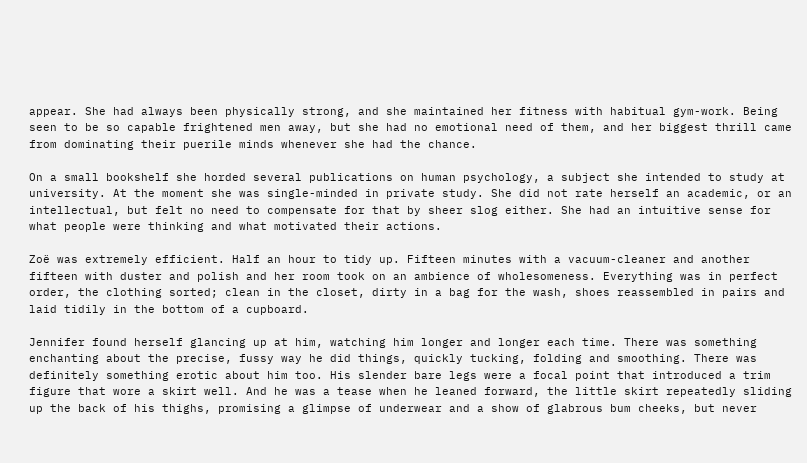appear. She had always been physically strong, and she maintained her fitness with habitual gym-work. Being seen to be so capable frightened men away, but she had no emotional need of them, and her biggest thrill came from dominating their puerile minds whenever she had the chance.

On a small bookshelf she horded several publications on human psychology, a subject she intended to study at university. At the moment she was single-minded in private study. She did not rate herself an academic, or an intellectual, but felt no need to compensate for that by sheer slog either. She had an intuitive sense for what people were thinking and what motivated their actions.

Zoë was extremely efficient. Half an hour to tidy up. Fifteen minutes with a vacuum-cleaner and another fifteen with duster and polish and her room took on an ambience of wholesomeness. Everything was in perfect order, the clothing sorted; clean in the closet, dirty in a bag for the wash, shoes reassembled in pairs and laid tidily in the bottom of a cupboard.

Jennifer found herself glancing up at him, watching him longer and longer each time. There was something enchanting about the precise, fussy way he did things, quickly tucking, folding and smoothing. There was definitely something erotic about him too. His slender bare legs were a focal point that introduced a trim figure that wore a skirt well. And he was a tease when he leaned forward, the little skirt repeatedly sliding up the back of his thighs, promising a glimpse of underwear and a show of glabrous bum cheeks, but never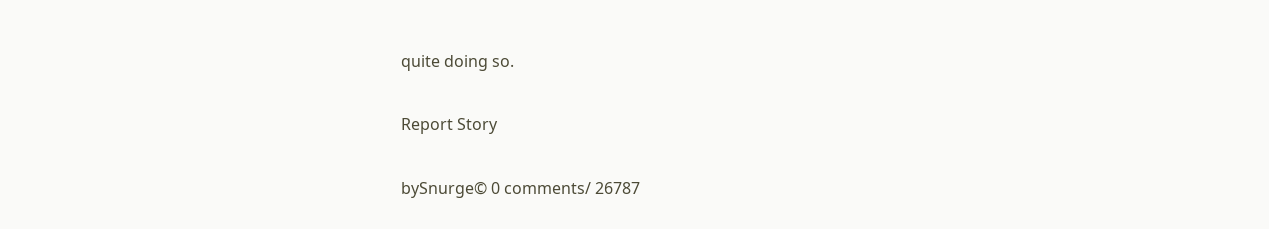quite doing so.

Report Story

bySnurge© 0 comments/ 26787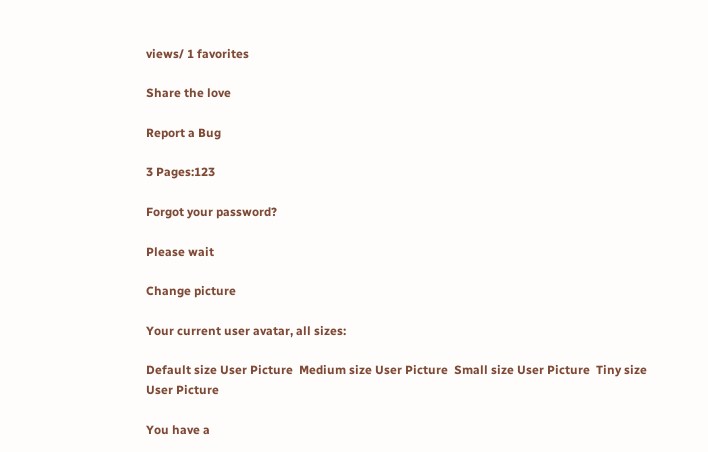views/ 1 favorites

Share the love

Report a Bug

3 Pages:123

Forgot your password?

Please wait

Change picture

Your current user avatar, all sizes:

Default size User Picture  Medium size User Picture  Small size User Picture  Tiny size User Picture

You have a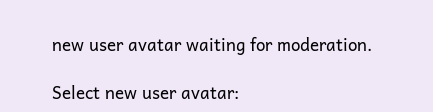new user avatar waiting for moderation.

Select new user avatar: